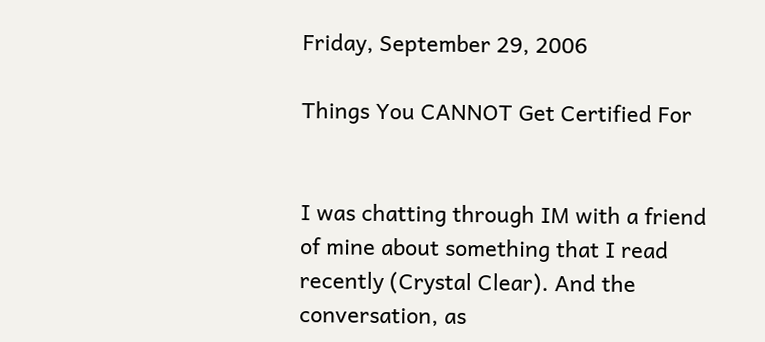Friday, September 29, 2006

Things You CANNOT Get Certified For


I was chatting through IM with a friend of mine about something that I read recently (Crystal Clear). And the conversation, as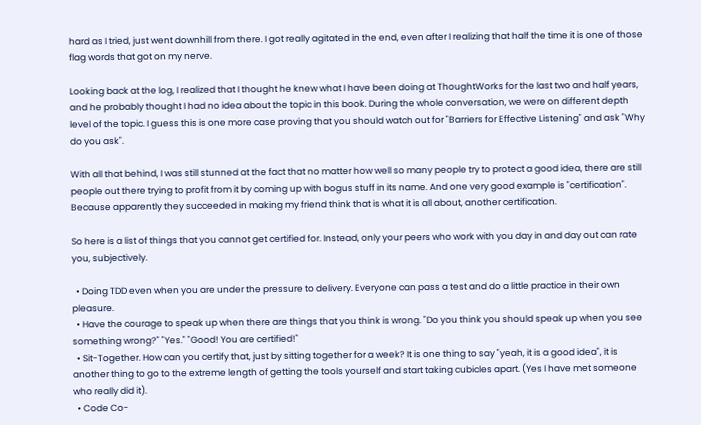hard as I tried, just went downhill from there. I got really agitated in the end, even after I realizing that half the time it is one of those flag words that got on my nerve.

Looking back at the log, I realized that I thought he knew what I have been doing at ThoughtWorks for the last two and half years, and he probably thought I had no idea about the topic in this book. During the whole conversation, we were on different depth level of the topic. I guess this is one more case proving that you should watch out for "Barriers for Effective Listening" and ask "Why do you ask".

With all that behind, I was still stunned at the fact that no matter how well so many people try to protect a good idea, there are still people out there trying to profit from it by coming up with bogus stuff in its name. And one very good example is "certification". Because apparently they succeeded in making my friend think that is what it is all about, another certification.

So here is a list of things that you cannot get certified for. Instead, only your peers who work with you day in and day out can rate you, subjectively.

  • Doing TDD even when you are under the pressure to delivery. Everyone can pass a test and do a little practice in their own pleasure.
  • Have the courage to speak up when there are things that you think is wrong. "Do you think you should speak up when you see something wrong?" "Yes." "Good! You are certified!"
  • Sit-Together. How can you certify that, just by sitting together for a week? It is one thing to say "yeah, it is a good idea", it is another thing to go to the extreme length of getting the tools yourself and start taking cubicles apart. (Yes I have met someone who really did it).
  • Code Co-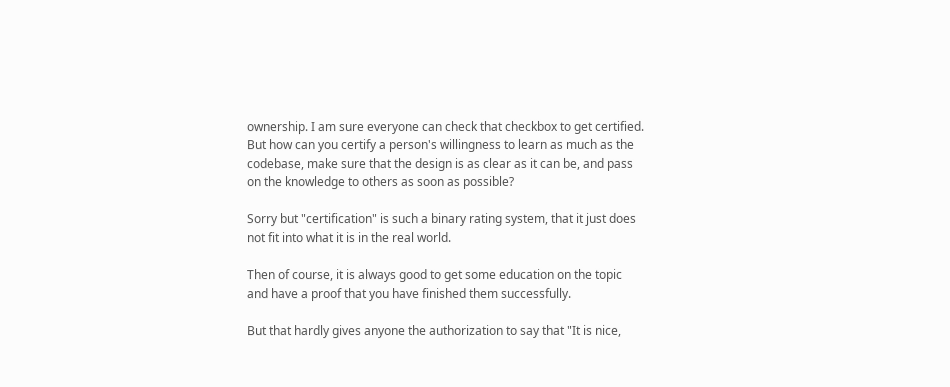ownership. I am sure everyone can check that checkbox to get certified. But how can you certify a person's willingness to learn as much as the codebase, make sure that the design is as clear as it can be, and pass on the knowledge to others as soon as possible?

Sorry but "certification" is such a binary rating system, that it just does not fit into what it is in the real world.

Then of course, it is always good to get some education on the topic and have a proof that you have finished them successfully.

But that hardly gives anyone the authorization to say that "It is nice,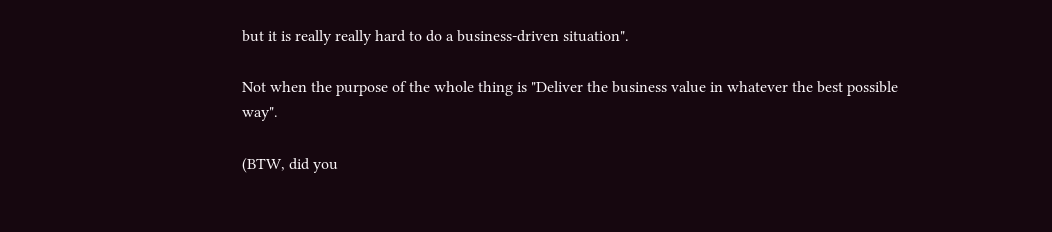but it is really really hard to do a business-driven situation".

Not when the purpose of the whole thing is "Deliver the business value in whatever the best possible way".

(BTW, did you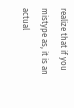realize that if you mistype as, it is an actual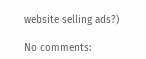website selling ads?)

No comments: